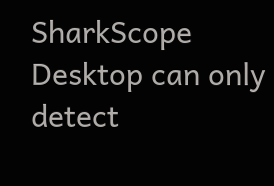SharkScope Desktop can only detect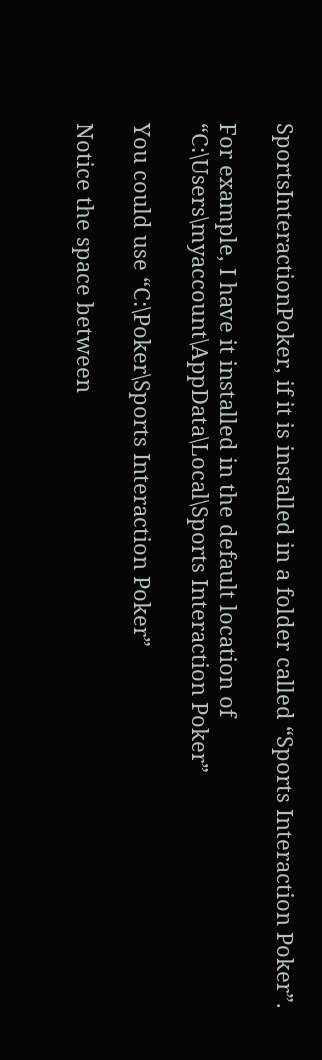SportsInteractionPoker, if it is installed in a folder called “Sports Interaction Poker”.

For example, I have it installed in the default location of “C:\Users\myaccount\AppData\Local\Sports Interaction Poker”

You could use “C:\Poker\Sports Interaction Poker”

Notice the space between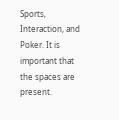Sports, Interaction, and Poker. It is important that the spaces are present.